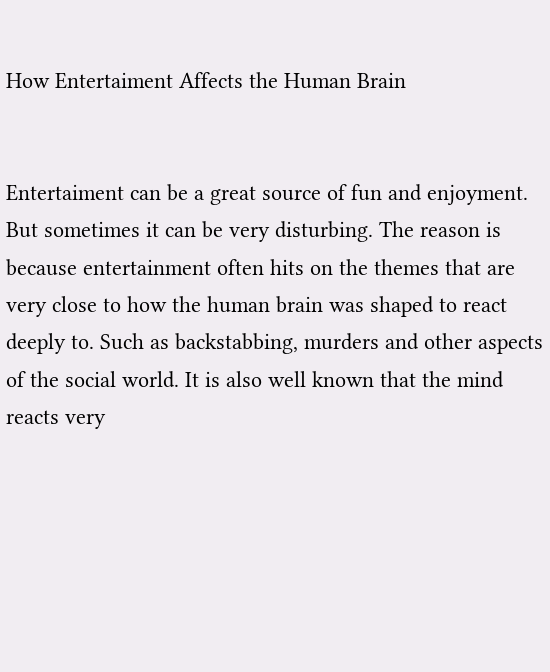How Entertaiment Affects the Human Brain


Entertaiment can be a great source of fun and enjoyment. But sometimes it can be very disturbing. The reason is because entertainment often hits on the themes that are very close to how the human brain was shaped to react deeply to. Such as backstabbing, murders and other aspects of the social world. It is also well known that the mind reacts very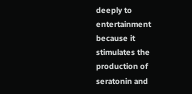deeply to entertainment because it stimulates the production of seratonin and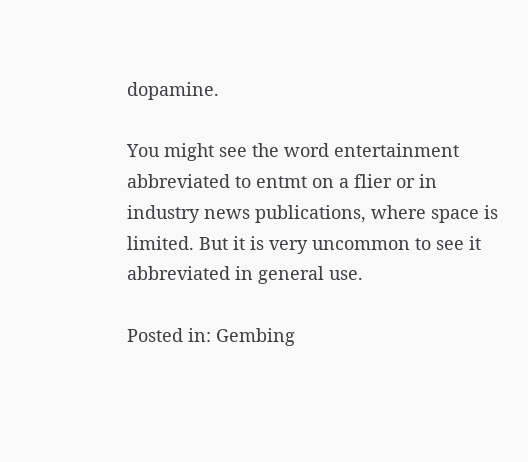dopamine.

You might see the word entertainment abbreviated to entmt on a flier or in industry news publications, where space is limited. But it is very uncommon to see it abbreviated in general use.

Posted in: Gembing